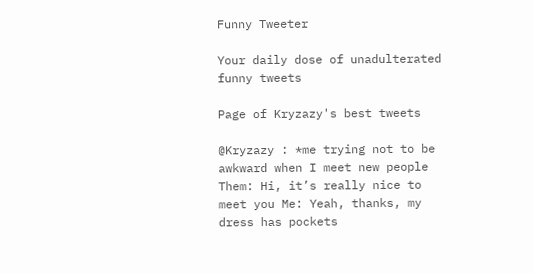Funny Tweeter

Your daily dose of unadulterated funny tweets

Page of Kryzazy's best tweets

@Kryzazy : *me trying not to be awkward when I meet new people Them: Hi, it’s really nice to meet you Me: Yeah, thanks, my dress has pockets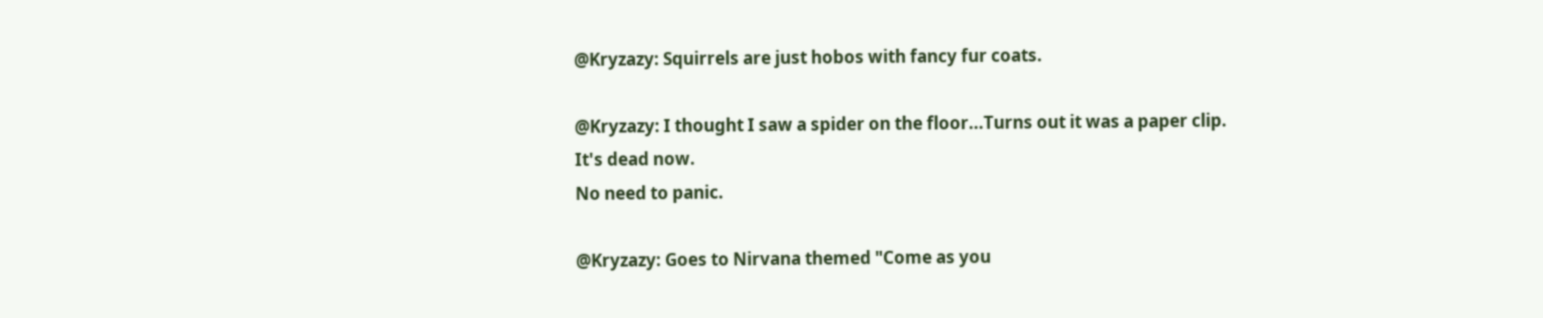@Kryzazy: Squirrels are just hobos with fancy fur coats.

@Kryzazy: I thought I saw a spider on the floor...Turns out it was a paper clip.
It's dead now.
No need to panic.

@Kryzazy: Goes to Nirvana themed "Come as you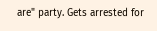are" party. Gets arrested for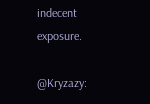indecent exposure.

@Kryzazy: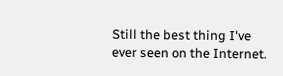Still the best thing I've ever seen on the Internet.